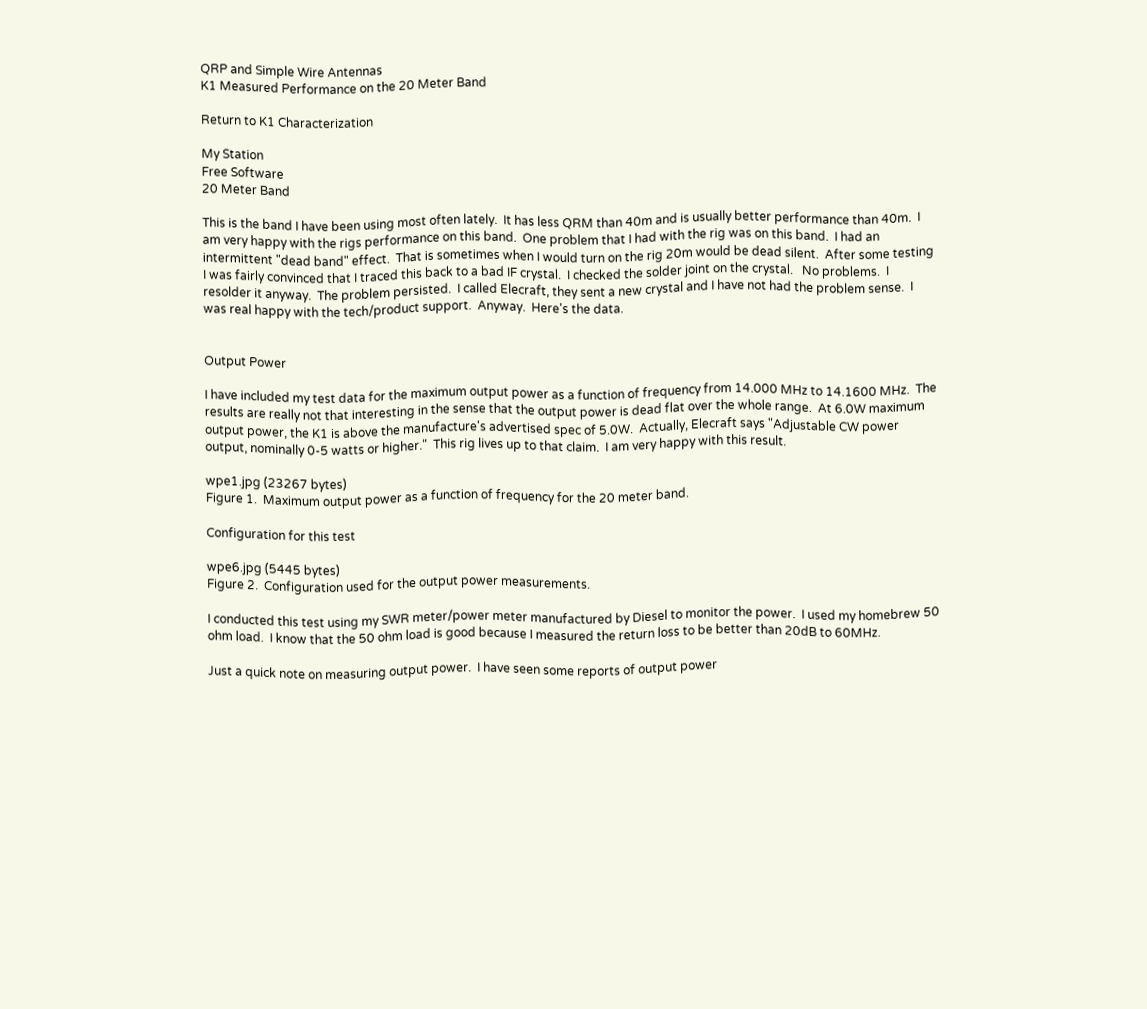QRP and Simple Wire Antennas
K1 Measured Performance on the 20 Meter Band

Return to K1 Characterization

My Station
Free Software
20 Meter Band

This is the band I have been using most often lately.  It has less QRM than 40m and is usually better performance than 40m.  I am very happy with the rigs performance on this band.  One problem that I had with the rig was on this band.  I had an intermittent "dead band" effect.  That is sometimes when I would turn on the rig 20m would be dead silent.  After some testing I was fairly convinced that I traced this back to a bad IF crystal.  I checked the solder joint on the crystal.   No problems.  I resolder it anyway.  The problem persisted.  I called Elecraft, they sent a new crystal and I have not had the problem sense.  I was real happy with the tech/product support.  Anyway.  Here's the data.


Output Power

I have included my test data for the maximum output power as a function of frequency from 14.000 MHz to 14.1600 MHz.  The results are really not that interesting in the sense that the output power is dead flat over the whole range.  At 6.0W maximum output power, the K1 is above the manufacture's advertised spec of 5.0W.  Actually, Elecraft says "Adjustable CW power output, nominally 0-5 watts or higher."  This rig lives up to that claim.  I am very happy with this result.

wpe1.jpg (23267 bytes)
Figure 1.  Maximum output power as a function of frequency for the 20 meter band.

Configuration for this test

wpe6.jpg (5445 bytes)
Figure 2.  Configuration used for the output power measurements.

I conducted this test using my SWR meter/power meter manufactured by Diesel to monitor the power.  I used my homebrew 50 ohm load.  I know that the 50 ohm load is good because I measured the return loss to be better than 20dB to 60MHz.

Just a quick note on measuring output power.  I have seen some reports of output power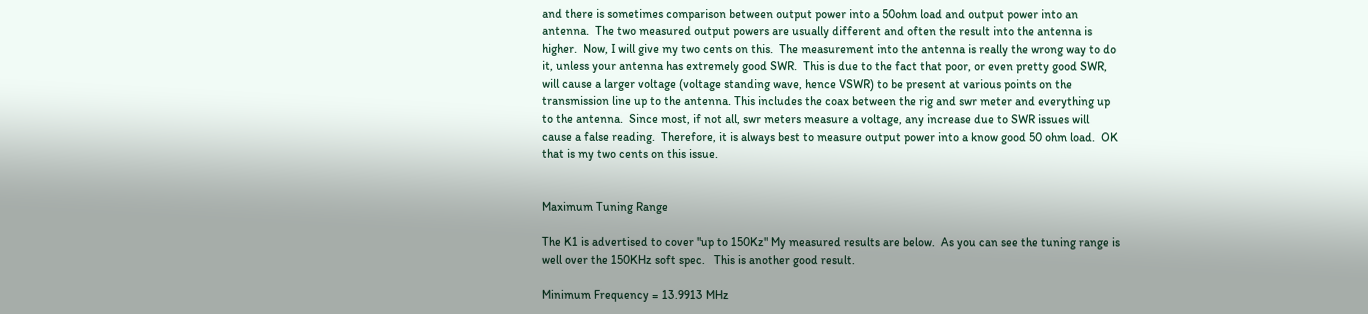and there is sometimes comparison between output power into a 50ohm load and output power into an antenna.  The two measured output powers are usually different and often the result into the antenna is higher.  Now, I will give my two cents on this.  The measurement into the antenna is really the wrong way to do it, unless your antenna has extremely good SWR.  This is due to the fact that poor, or even pretty good SWR, will cause a larger voltage (voltage standing wave, hence VSWR) to be present at various points on the transmission line up to the antenna. This includes the coax between the rig and swr meter and everything up to the antenna.  Since most, if not all, swr meters measure a voltage, any increase due to SWR issues will cause a false reading.  Therefore, it is always best to measure output power into a know good 50 ohm load.  OK that is my two cents on this issue.


Maximum Tuning Range

The K1 is advertised to cover "up to 150Kz" My measured results are below.  As you can see the tuning range is well over the 150KHz soft spec.   This is another good result.

Minimum Frequency = 13.9913 MHz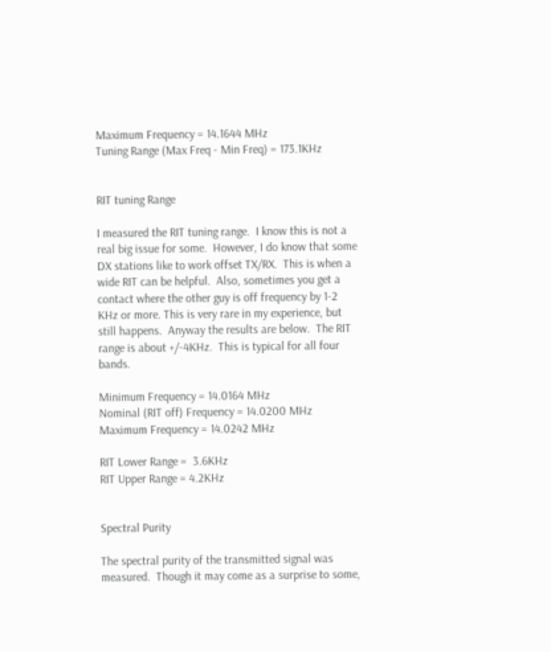Maximum Frequency = 14.1644 MHz
Tuning Range (Max Freq - Min Freq) = 173.1KHz


RIT tuning Range

I measured the RIT tuning range.  I know this is not a real big issue for some.  However, I do know that some DX stations like to work offset TX/RX.  This is when a wide RIT can be helpful.  Also, sometimes you get a contact where the other guy is off frequency by 1-2 KHz or more. This is very rare in my experience, but still happens.  Anyway the results are below.  The RIT range is about +/-4KHz.  This is typical for all four bands.

Minimum Frequency = 14.0164 MHz
Nominal (RIT off) Frequency = 14.0200 MHz
Maximum Frequency = 14.0242 MHz

RIT Lower Range =  3.6KHz
RIT Upper Range = 4.2KHz


Spectral Purity

The spectral purity of the transmitted signal was measured.  Though it may come as a surprise to some,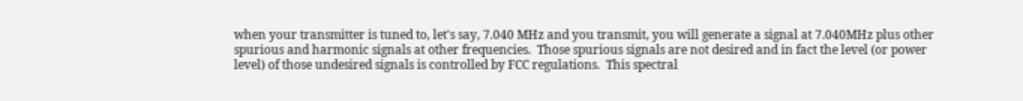when your transmitter is tuned to, let's say, 7.040 MHz and you transmit, you will generate a signal at 7.040MHz plus other spurious and harmonic signals at other frequencies.  Those spurious signals are not desired and in fact the level (or power level) of those undesired signals is controlled by FCC regulations.  This spectral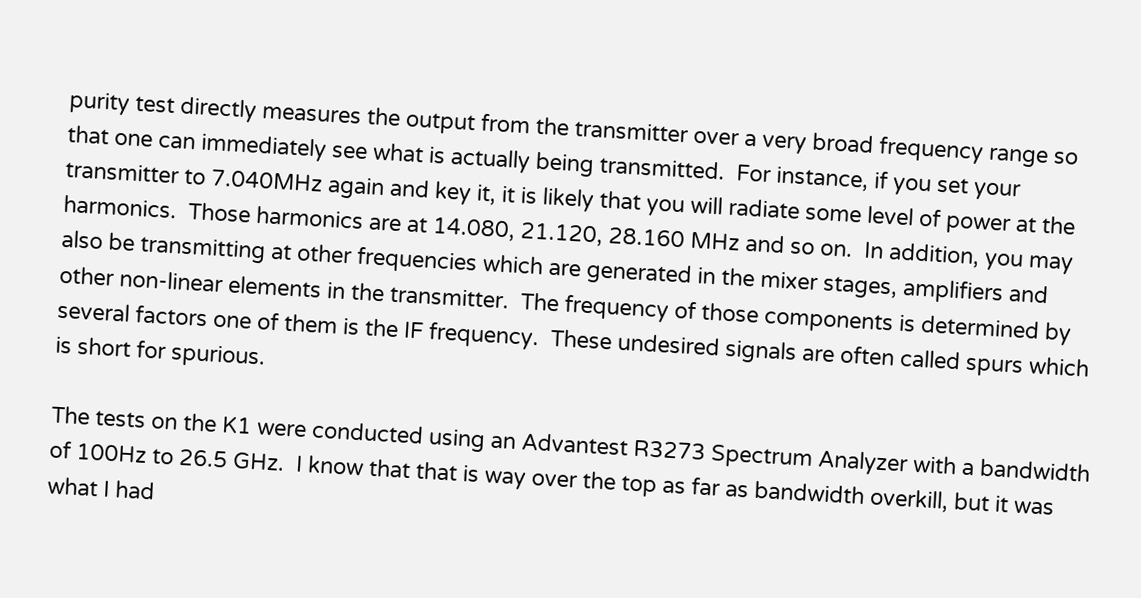purity test directly measures the output from the transmitter over a very broad frequency range so that one can immediately see what is actually being transmitted.  For instance, if you set your transmitter to 7.040MHz again and key it, it is likely that you will radiate some level of power at the harmonics.  Those harmonics are at 14.080, 21.120, 28.160 MHz and so on.  In addition, you may also be transmitting at other frequencies which are generated in the mixer stages, amplifiers and other non-linear elements in the transmitter.  The frequency of those components is determined by several factors one of them is the IF frequency.  These undesired signals are often called spurs which is short for spurious.

The tests on the K1 were conducted using an Advantest R3273 Spectrum Analyzer with a bandwidth of 100Hz to 26.5 GHz.  I know that that is way over the top as far as bandwidth overkill, but it was what I had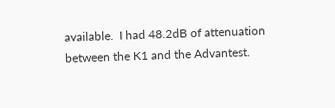available.  I had 48.2dB of attenuation between the K1 and the Advantest.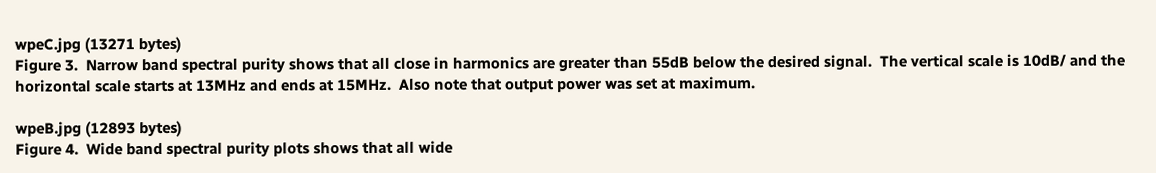wpeC.jpg (13271 bytes)
Figure 3.  Narrow band spectral purity shows that all close in harmonics are greater than 55dB below the desired signal.  The vertical scale is 10dB/ and the horizontal scale starts at 13MHz and ends at 15MHz.  Also note that output power was set at maximum.

wpeB.jpg (12893 bytes)
Figure 4.  Wide band spectral purity plots shows that all wide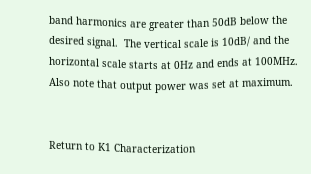band harmonics are greater than 50dB below the desired signal.  The vertical scale is 10dB/ and the horizontal scale starts at 0Hz and ends at 100MHz.  Also note that output power was set at maximum.


Return to K1 Characterization